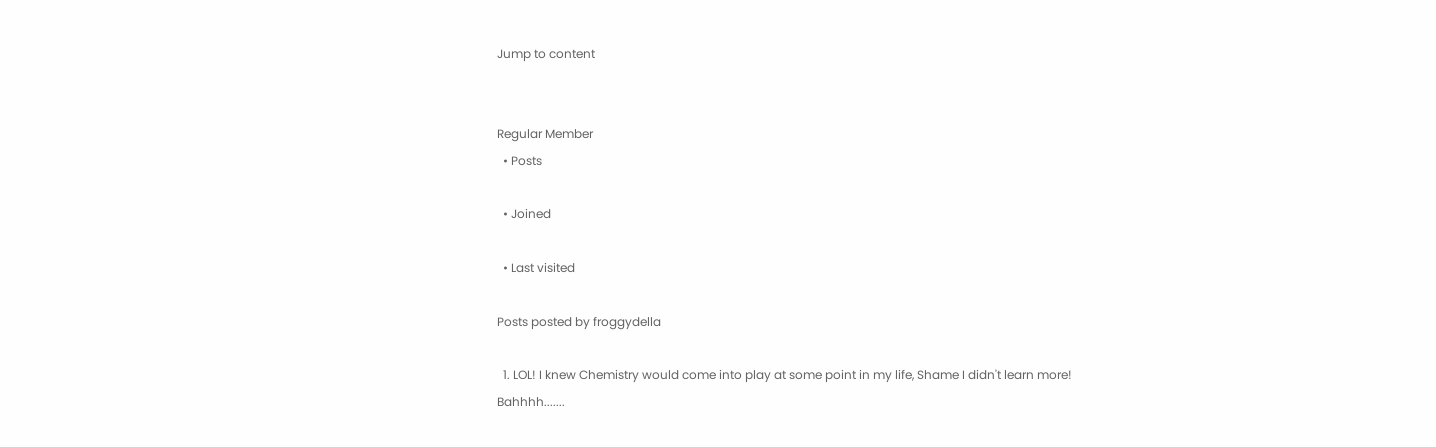Jump to content


Regular Member
  • Posts

  • Joined

  • Last visited

Posts posted by froggydella

  1. LOL! I knew Chemistry would come into play at some point in my life, Shame I didn't learn more! Bahhhh.......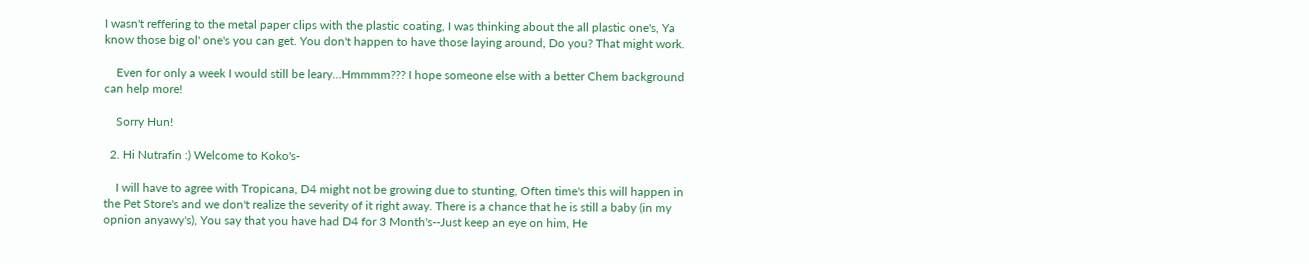I wasn't reffering to the metal paper clips with the plastic coating, I was thinking about the all plastic one's, Ya know those big ol' one's you can get. You don't happen to have those laying around, Do you? That might work.

    Even for only a week I would still be leary...Hmmmm??? I hope someone else with a better Chem background can help more!

    Sorry Hun!

  2. Hi Nutrafin :) Welcome to Koko's-

    I will have to agree with Tropicana, D4 might not be growing due to stunting, Often time's this will happen in the Pet Store's and we don't realize the severity of it right away. There is a chance that he is still a baby (in my opnion anyawy's), You say that you have had D4 for 3 Month's--Just keep an eye on him, He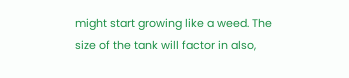might start growing like a weed. The size of the tank will factor in also,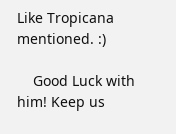Like Tropicana mentioned. :)

    Good Luck with him! Keep us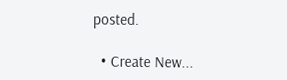posted.

  • Create New...